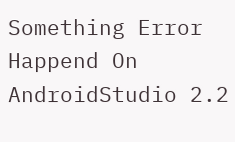Something Error Happend On AndroidStudio 2.2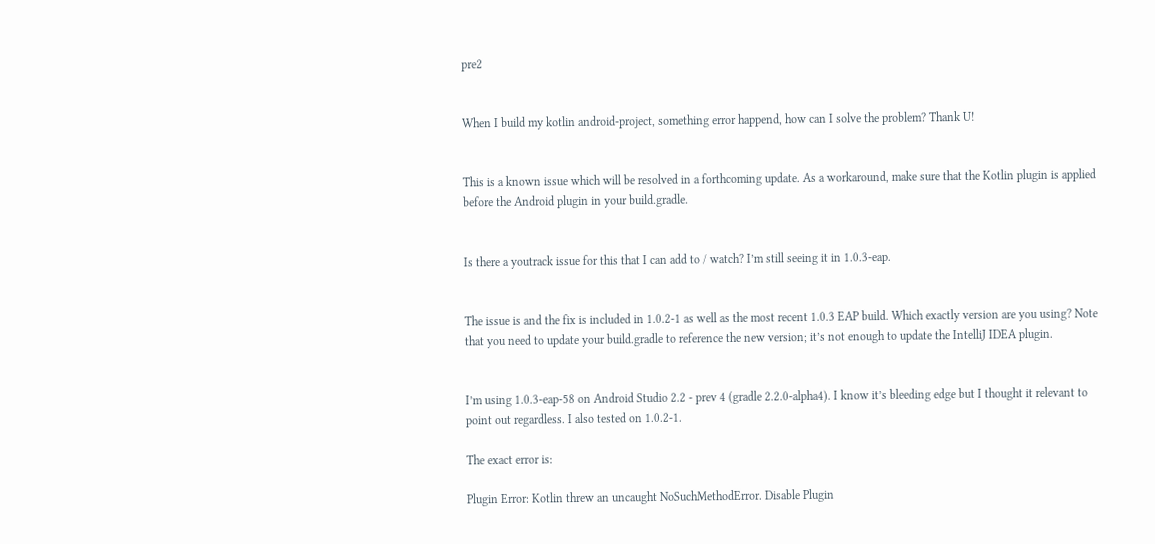pre2


When I build my kotlin android-project, something error happend, how can I solve the problem? Thank U!


This is a known issue which will be resolved in a forthcoming update. As a workaround, make sure that the Kotlin plugin is applied before the Android plugin in your build.gradle.


Is there a youtrack issue for this that I can add to / watch? I’m still seeing it in 1.0.3-eap.


The issue is and the fix is included in 1.0.2-1 as well as the most recent 1.0.3 EAP build. Which exactly version are you using? Note that you need to update your build.gradle to reference the new version; it’s not enough to update the IntelliJ IDEA plugin.


I’m using 1.0.3-eap-58 on Android Studio 2.2 - prev 4 (gradle 2.2.0-alpha4). I know it’s bleeding edge but I thought it relevant to point out regardless. I also tested on 1.0.2-1.

The exact error is:

Plugin Error: Kotlin threw an uncaught NoSuchMethodError. Disable Plugin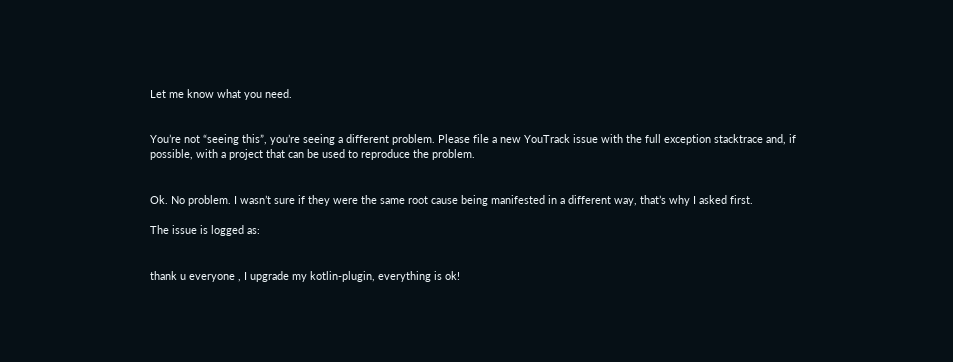Let me know what you need.


You’re not “seeing this”, you’re seeing a different problem. Please file a new YouTrack issue with the full exception stacktrace and, if possible, with a project that can be used to reproduce the problem.


Ok. No problem. I wasn’t sure if they were the same root cause being manifested in a different way, that’s why I asked first.

The issue is logged as:


thank u everyone , I upgrade my kotlin-plugin, everything is ok!